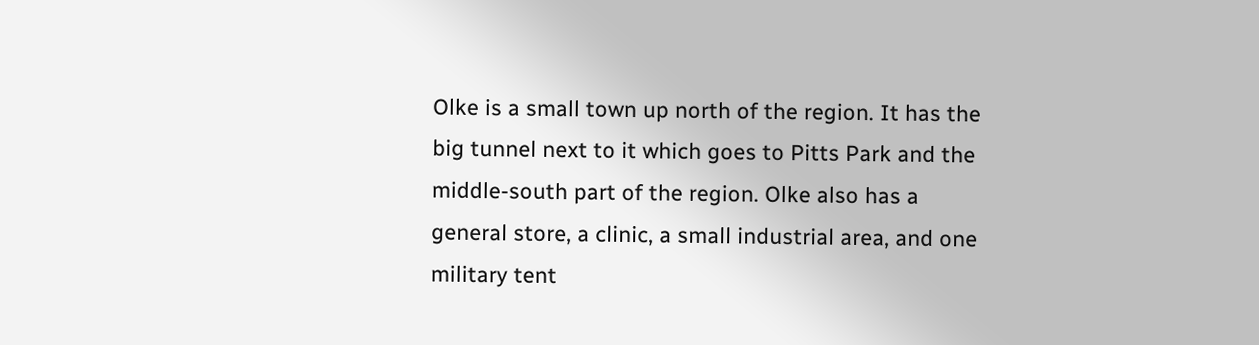Olke is a small town up north of the region. It has the big tunnel next to it which goes to Pitts Park and the middle-south part of the region. Olke also has a general store, a clinic, a small industrial area, and one military tent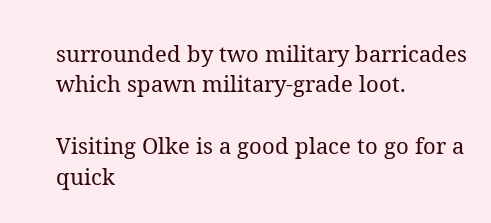surrounded by two military barricades which spawn military-grade loot.

Visiting Olke is a good place to go for a quick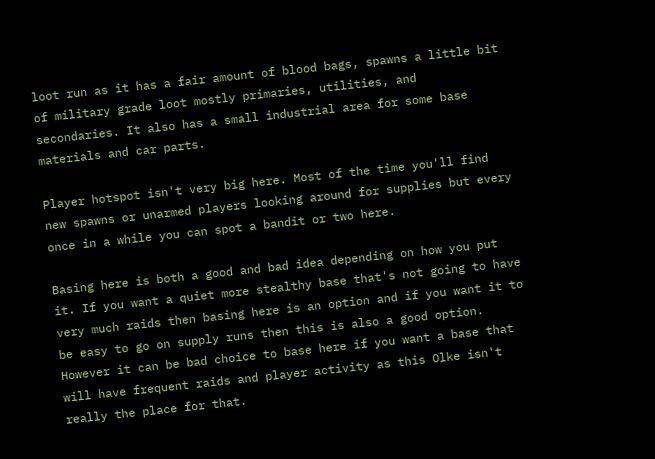loot run as it has a fair amount of blood bags, spawns a little bit of military grade loot mostly primaries, utilities, and secondaries. It also has a small industrial area for some base materials and car parts.

Player hotspot isn't very big here. Most of the time you'll find new spawns or unarmed players looking around for supplies but every once in a while you can spot a bandit or two here.

Basing here is both a good and bad idea depending on how you put it. If you want a quiet more stealthy base that's not going to have very much raids then basing here is an option and if you want it to be easy to go on supply runs then this is also a good option. However it can be bad choice to base here if you want a base that will have frequent raids and player activity as this Olke isn't really the place for that.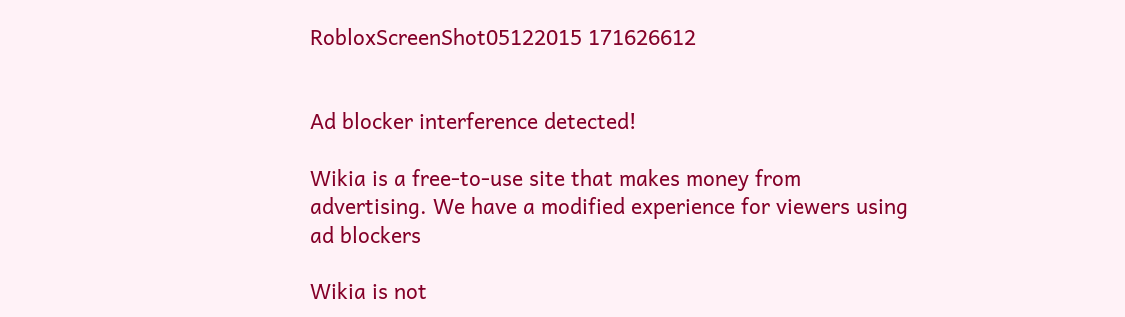RobloxScreenShot05122015 171626612


Ad blocker interference detected!

Wikia is a free-to-use site that makes money from advertising. We have a modified experience for viewers using ad blockers

Wikia is not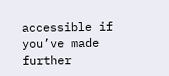accessible if you’ve made further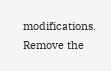modifications. Remove the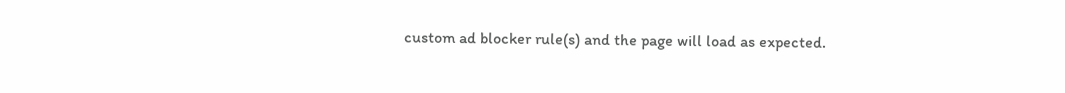custom ad blocker rule(s) and the page will load as expected.